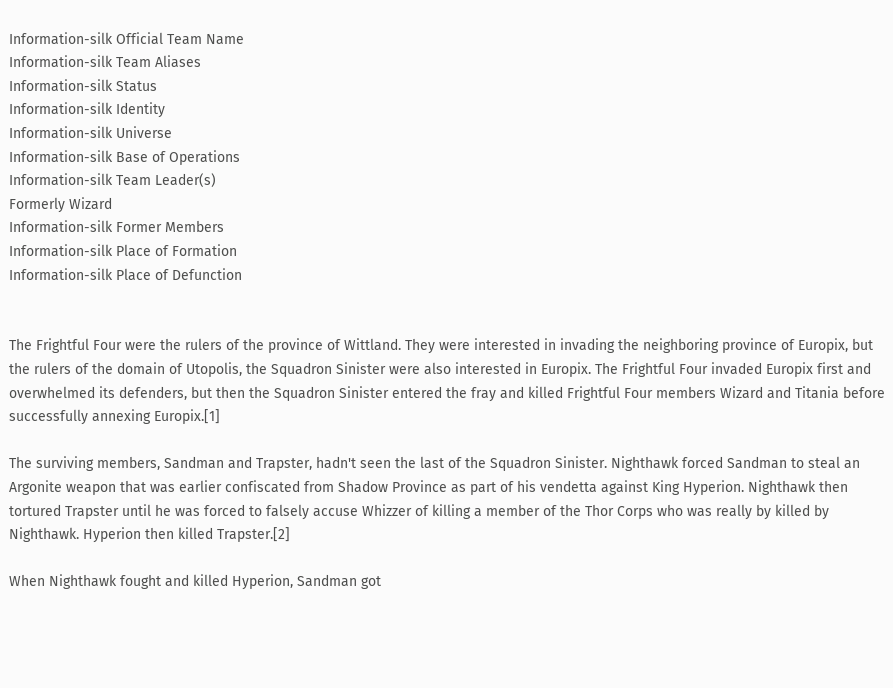Information-silk Official Team Name
Information-silk Team Aliases
Information-silk Status
Information-silk Identity
Information-silk Universe
Information-silk Base of Operations
Information-silk Team Leader(s)
Formerly Wizard
Information-silk Former Members
Information-silk Place of Formation
Information-silk Place of Defunction


The Frightful Four were the rulers of the province of Wittland. They were interested in invading the neighboring province of Europix, but the rulers of the domain of Utopolis, the Squadron Sinister were also interested in Europix. The Frightful Four invaded Europix first and overwhelmed its defenders, but then the Squadron Sinister entered the fray and killed Frightful Four members Wizard and Titania before successfully annexing Europix.[1]

The surviving members, Sandman and Trapster, hadn't seen the last of the Squadron Sinister. Nighthawk forced Sandman to steal an Argonite weapon that was earlier confiscated from Shadow Province as part of his vendetta against King Hyperion. Nighthawk then tortured Trapster until he was forced to falsely accuse Whizzer of killing a member of the Thor Corps who was really by killed by Nighthawk. Hyperion then killed Trapster.[2]

When Nighthawk fought and killed Hyperion, Sandman got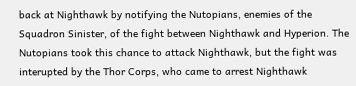back at Nighthawk by notifying the Nutopians, enemies of the Squadron Sinister, of the fight between Nighthawk and Hyperion. The Nutopians took this chance to attack Nighthawk, but the fight was interupted by the Thor Corps, who came to arrest Nighthawk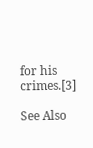for his crimes.[3]

See Also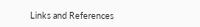Links and References